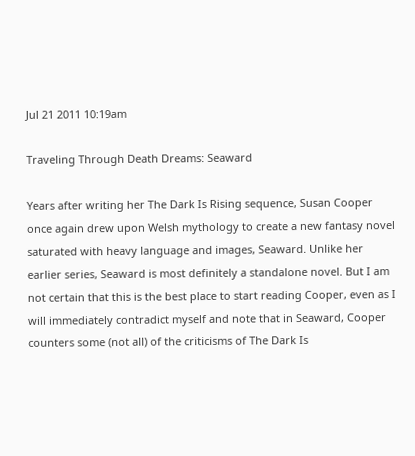Jul 21 2011 10:19am

Traveling Through Death Dreams: Seaward

Years after writing her The Dark Is Rising sequence, Susan Cooper once again drew upon Welsh mythology to create a new fantasy novel saturated with heavy language and images, Seaward. Unlike her earlier series, Seaward is most definitely a standalone novel. But I am not certain that this is the best place to start reading Cooper, even as I will immediately contradict myself and note that in Seaward, Cooper counters some (not all) of the criticisms of The Dark Is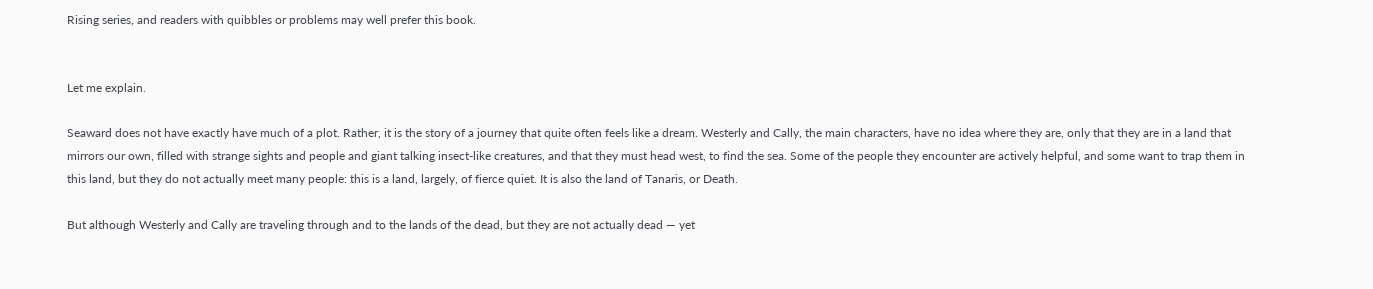Rising series, and readers with quibbles or problems may well prefer this book.


Let me explain.

Seaward does not have exactly have much of a plot. Rather, it is the story of a journey that quite often feels like a dream. Westerly and Cally, the main characters, have no idea where they are, only that they are in a land that mirrors our own, filled with strange sights and people and giant talking insect-like creatures, and that they must head west, to find the sea. Some of the people they encounter are actively helpful, and some want to trap them in this land, but they do not actually meet many people: this is a land, largely, of fierce quiet. It is also the land of Tanaris, or Death.

But although Westerly and Cally are traveling through and to the lands of the dead, but they are not actually dead — yet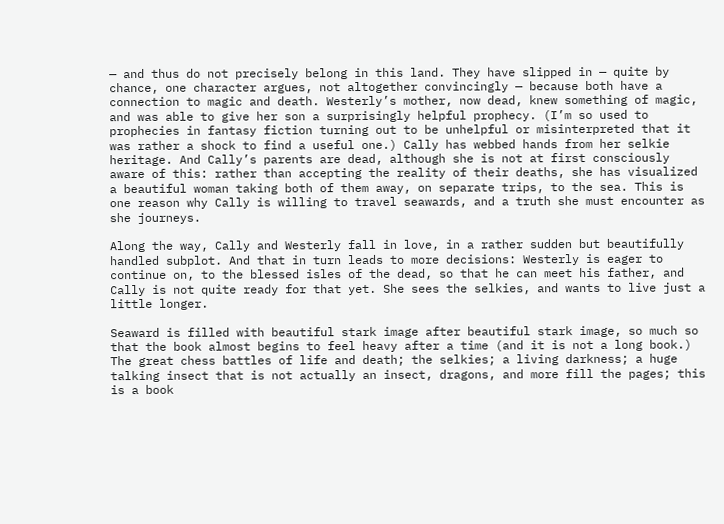— and thus do not precisely belong in this land. They have slipped in — quite by chance, one character argues, not altogether convincingly — because both have a connection to magic and death. Westerly’s mother, now dead, knew something of magic, and was able to give her son a surprisingly helpful prophecy. (I’m so used to prophecies in fantasy fiction turning out to be unhelpful or misinterpreted that it was rather a shock to find a useful one.) Cally has webbed hands from her selkie heritage. And Cally’s parents are dead, although she is not at first consciously aware of this: rather than accepting the reality of their deaths, she has visualized a beautiful woman taking both of them away, on separate trips, to the sea. This is one reason why Cally is willing to travel seawards, and a truth she must encounter as she journeys.

Along the way, Cally and Westerly fall in love, in a rather sudden but beautifully handled subplot. And that in turn leads to more decisions: Westerly is eager to continue on, to the blessed isles of the dead, so that he can meet his father, and Cally is not quite ready for that yet. She sees the selkies, and wants to live just a little longer.

Seaward is filled with beautiful stark image after beautiful stark image, so much so that the book almost begins to feel heavy after a time (and it is not a long book.) The great chess battles of life and death; the selkies; a living darkness; a huge talking insect that is not actually an insect, dragons, and more fill the pages; this is a book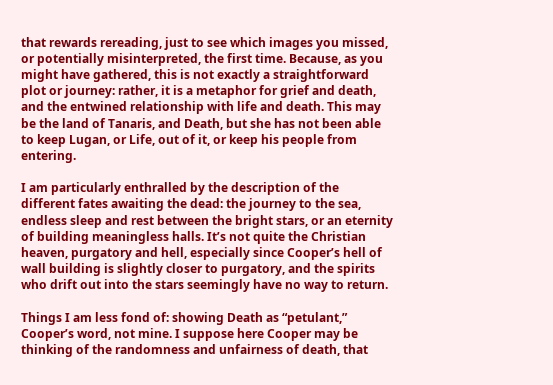that rewards rereading, just to see which images you missed, or potentially misinterpreted, the first time. Because, as you might have gathered, this is not exactly a straightforward plot or journey: rather, it is a metaphor for grief and death, and the entwined relationship with life and death. This may be the land of Tanaris, and Death, but she has not been able to keep Lugan, or Life, out of it, or keep his people from entering.

I am particularly enthralled by the description of the different fates awaiting the dead: the journey to the sea, endless sleep and rest between the bright stars, or an eternity of building meaningless halls. It’s not quite the Christian heaven, purgatory and hell, especially since Cooper’s hell of wall building is slightly closer to purgatory, and the spirits who drift out into the stars seemingly have no way to return.

Things I am less fond of: showing Death as “petulant,” Cooper’s word, not mine. I suppose here Cooper may be thinking of the randomness and unfairness of death, that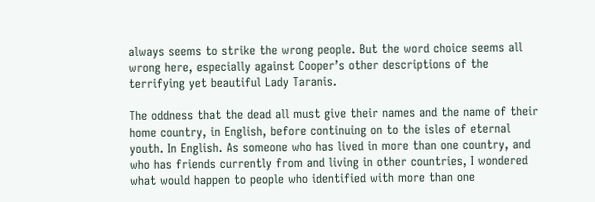always seems to strike the wrong people. But the word choice seems all wrong here, especially against Cooper’s other descriptions of the terrifying yet beautiful Lady Taranis.

The oddness that the dead all must give their names and the name of their home country, in English, before continuing on to the isles of eternal youth. In English. As someone who has lived in more than one country, and who has friends currently from and living in other countries, I wondered what would happen to people who identified with more than one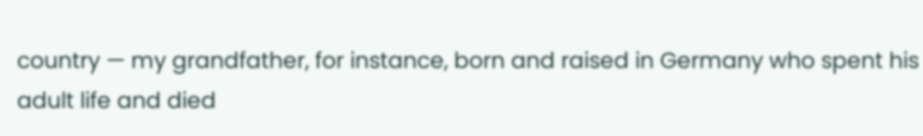country — my grandfather, for instance, born and raised in Germany who spent his adult life and died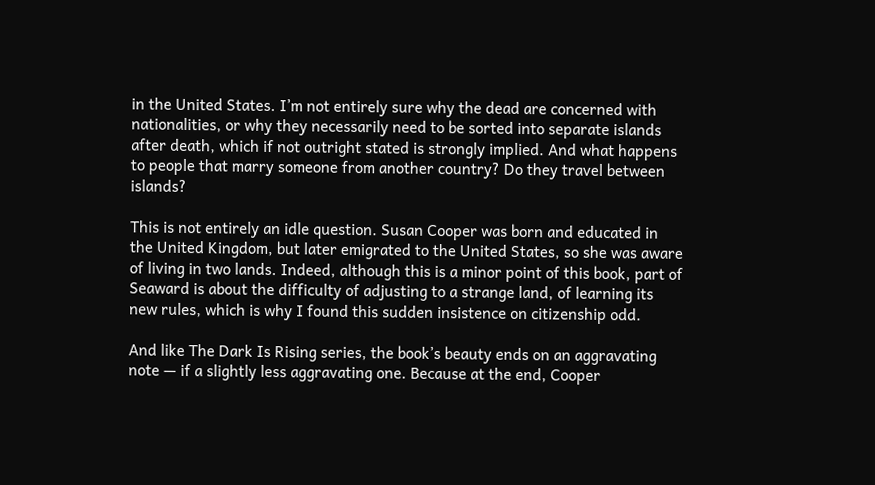in the United States. I’m not entirely sure why the dead are concerned with nationalities, or why they necessarily need to be sorted into separate islands after death, which if not outright stated is strongly implied. And what happens to people that marry someone from another country? Do they travel between islands?

This is not entirely an idle question. Susan Cooper was born and educated in the United Kingdom, but later emigrated to the United States, so she was aware of living in two lands. Indeed, although this is a minor point of this book, part of Seaward is about the difficulty of adjusting to a strange land, of learning its new rules, which is why I found this sudden insistence on citizenship odd.

And like The Dark Is Rising series, the book’s beauty ends on an aggravating note — if a slightly less aggravating one. Because at the end, Cooper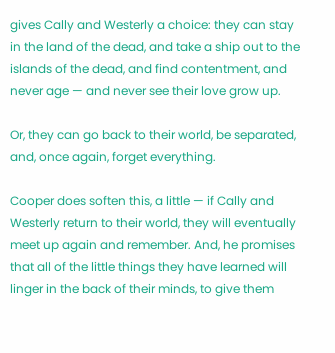gives Cally and Westerly a choice: they can stay in the land of the dead, and take a ship out to the islands of the dead, and find contentment, and never age — and never see their love grow up.

Or, they can go back to their world, be separated, and, once again, forget everything.

Cooper does soften this, a little — if Cally and Westerly return to their world, they will eventually meet up again and remember. And, he promises that all of the little things they have learned will linger in the back of their minds, to give them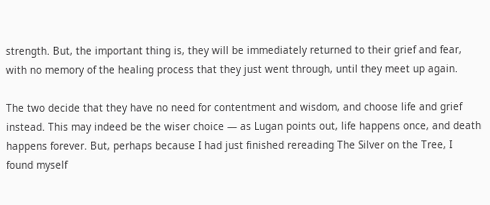strength. But, the important thing is, they will be immediately returned to their grief and fear, with no memory of the healing process that they just went through, until they meet up again.

The two decide that they have no need for contentment and wisdom, and choose life and grief instead. This may indeed be the wiser choice — as Lugan points out, life happens once, and death happens forever. But, perhaps because I had just finished rereading The Silver on the Tree, I found myself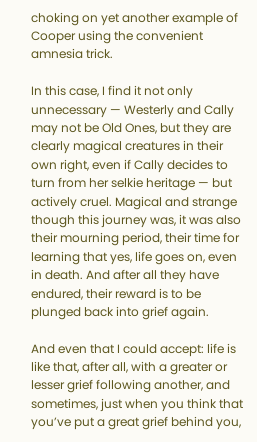choking on yet another example of Cooper using the convenient amnesia trick.

In this case, I find it not only unnecessary — Westerly and Cally may not be Old Ones, but they are clearly magical creatures in their own right, even if Cally decides to turn from her selkie heritage — but actively cruel. Magical and strange though this journey was, it was also their mourning period, their time for learning that yes, life goes on, even in death. And after all they have endured, their reward is to be plunged back into grief again.

And even that I could accept: life is like that, after all, with a greater or lesser grief following another, and sometimes, just when you think that you’ve put a great grief behind you,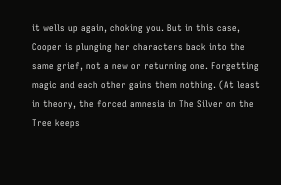it wells up again, choking you. But in this case, Cooper is plunging her characters back into the same grief, not a new or returning one. Forgetting magic and each other gains them nothing. (At least in theory, the forced amnesia in The Silver on the Tree keeps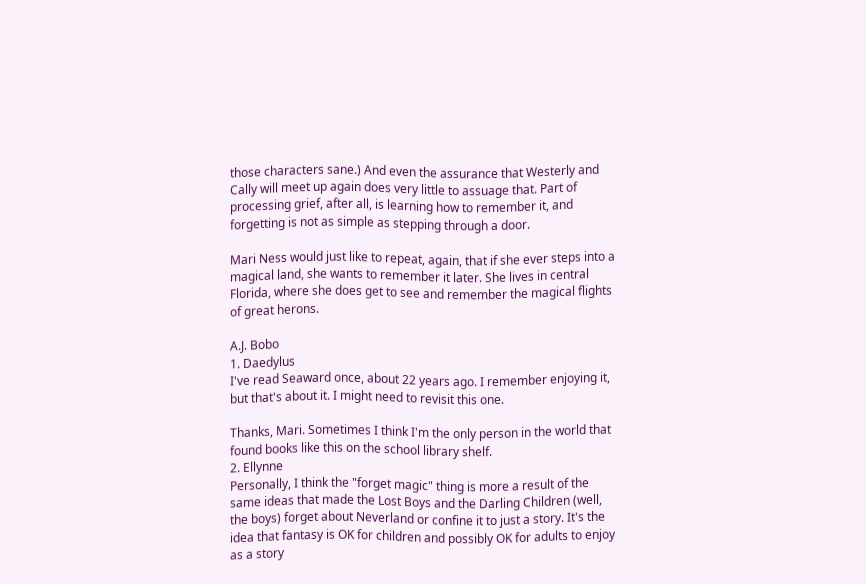those characters sane.) And even the assurance that Westerly and Cally will meet up again does very little to assuage that. Part of processing grief, after all, is learning how to remember it, and forgetting is not as simple as stepping through a door.

Mari Ness would just like to repeat, again, that if she ever steps into a magical land, she wants to remember it later. She lives in central Florida, where she does get to see and remember the magical flights of great herons.

A.J. Bobo
1. Daedylus
I've read Seaward once, about 22 years ago. I remember enjoying it, but that's about it. I might need to revisit this one.

Thanks, Mari. Sometimes I think I'm the only person in the world that found books like this on the school library shelf.
2. Ellynne
Personally, I think the "forget magic" thing is more a result of the same ideas that made the Lost Boys and the Darling Children (well, the boys) forget about Neverland or confine it to just a story. It's the idea that fantasy is OK for children and possibly OK for adults to enjoy as a story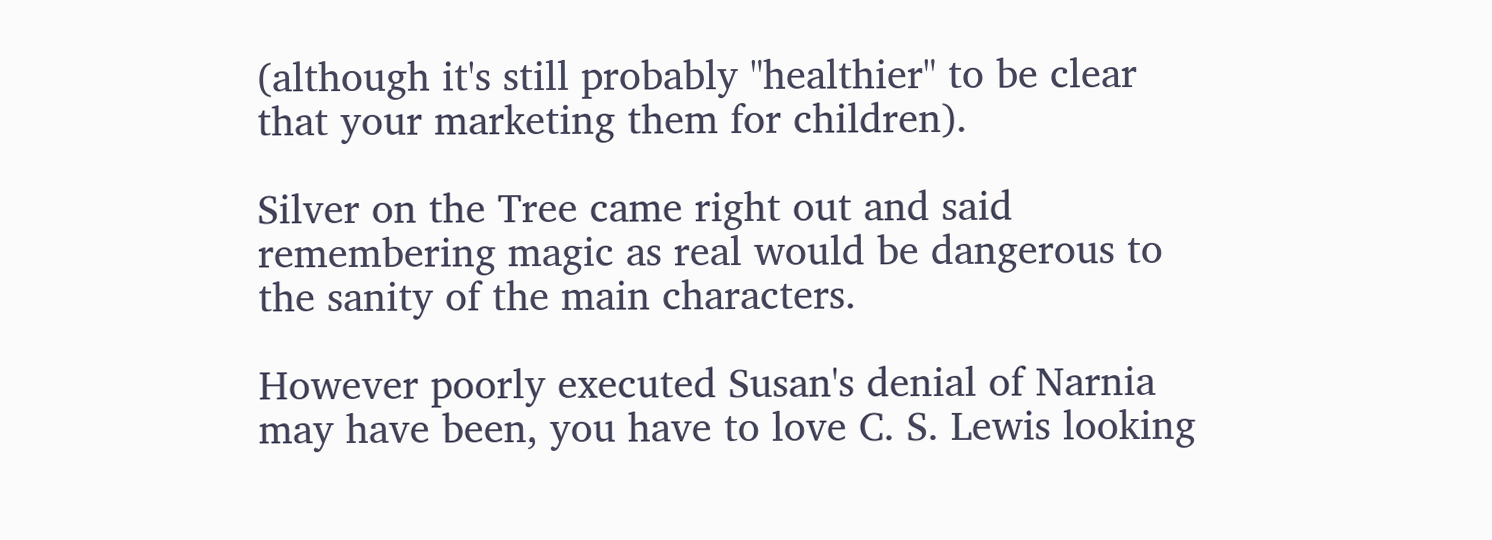(although it's still probably "healthier" to be clear that your marketing them for children).

Silver on the Tree came right out and said remembering magic as real would be dangerous to the sanity of the main characters.

However poorly executed Susan's denial of Narnia may have been, you have to love C. S. Lewis looking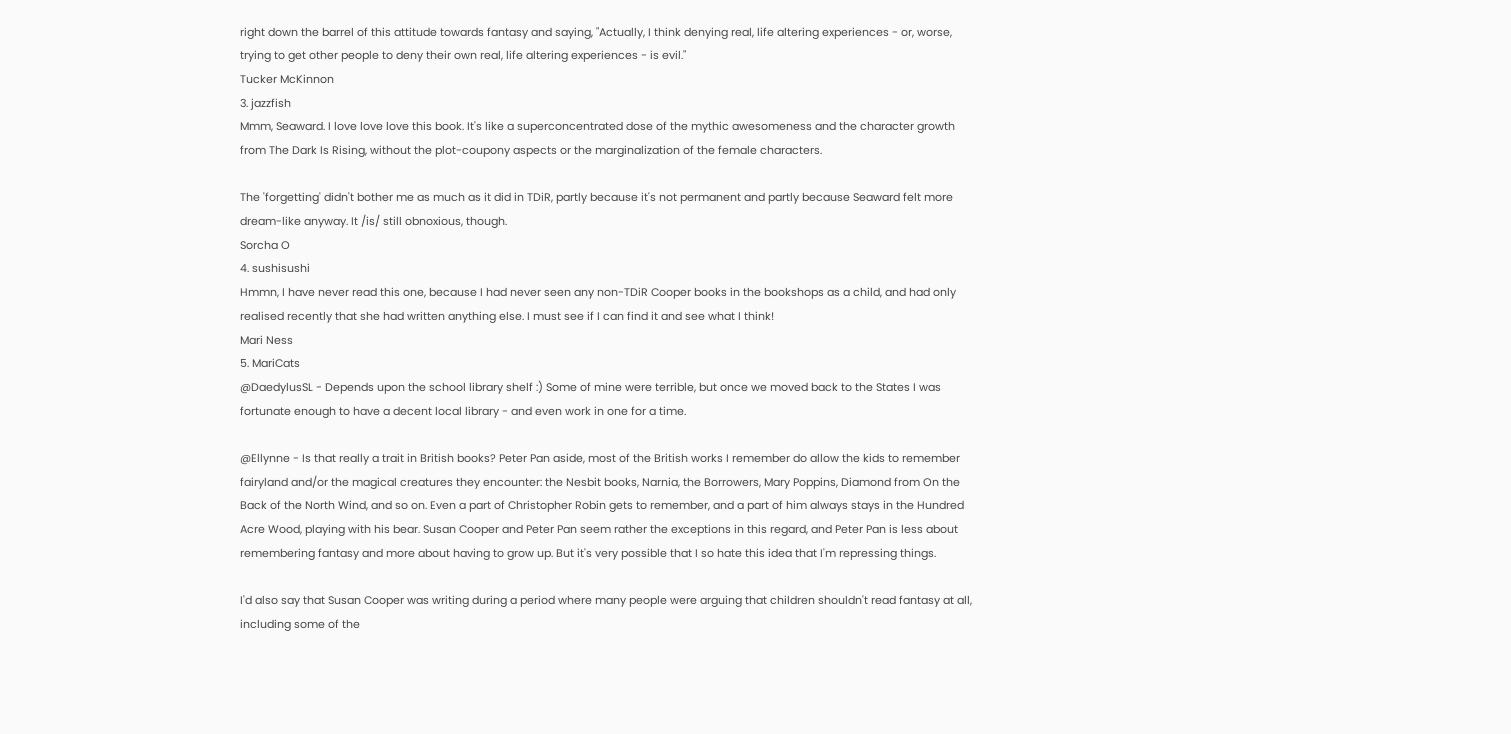right down the barrel of this attitude towards fantasy and saying, "Actually, I think denying real, life altering experiences - or, worse, trying to get other people to deny their own real, life altering experiences - is evil."
Tucker McKinnon
3. jazzfish
Mmm, Seaward. I love love love this book. It's like a superconcentrated dose of the mythic awesomeness and the character growth from The Dark Is Rising, without the plot-coupony aspects or the marginalization of the female characters.

The 'forgetting' didn't bother me as much as it did in TDiR, partly because it's not permanent and partly because Seaward felt more dream-like anyway. It /is/ still obnoxious, though.
Sorcha O
4. sushisushi
Hmmn, I have never read this one, because I had never seen any non-TDiR Cooper books in the bookshops as a child, and had only realised recently that she had written anything else. I must see if I can find it and see what I think!
Mari Ness
5. MariCats
@DaedylusSL - Depends upon the school library shelf :) Some of mine were terrible, but once we moved back to the States I was fortunate enough to have a decent local library - and even work in one for a time.

@Ellynne - Is that really a trait in British books? Peter Pan aside, most of the British works I remember do allow the kids to remember fairyland and/or the magical creatures they encounter: the Nesbit books, Narnia, the Borrowers, Mary Poppins, Diamond from On the Back of the North Wind, and so on. Even a part of Christopher Robin gets to remember, and a part of him always stays in the Hundred Acre Wood, playing with his bear. Susan Cooper and Peter Pan seem rather the exceptions in this regard, and Peter Pan is less about remembering fantasy and more about having to grow up. But it's very possible that I so hate this idea that I'm repressing things.

I'd also say that Susan Cooper was writing during a period where many people were arguing that children shouldn't read fantasy at all, including some of the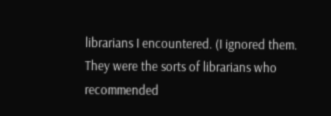librarians I encountered. (I ignored them. They were the sorts of librarians who recommended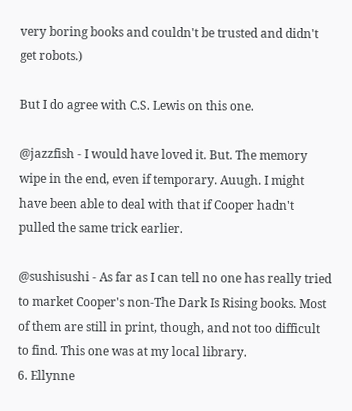very boring books and couldn't be trusted and didn't get robots.)

But I do agree with C.S. Lewis on this one.

@jazzfish - I would have loved it. But. The memory wipe in the end, even if temporary. Auugh. I might have been able to deal with that if Cooper hadn't pulled the same trick earlier.

@sushisushi - As far as I can tell no one has really tried to market Cooper's non-The Dark Is Rising books. Most of them are still in print, though, and not too difficult to find. This one was at my local library.
6. Ellynne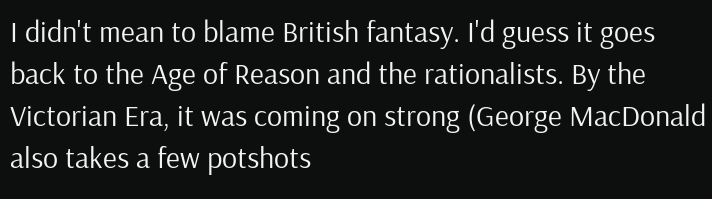I didn't mean to blame British fantasy. I'd guess it goes back to the Age of Reason and the rationalists. By the Victorian Era, it was coming on strong (George MacDonald also takes a few potshots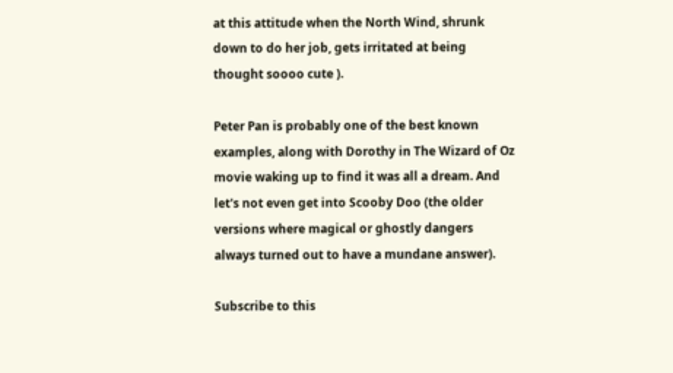at this attitude when the North Wind, shrunk down to do her job, gets irritated at being thought soooo cute ).

Peter Pan is probably one of the best known examples, along with Dorothy in The Wizard of Oz movie waking up to find it was all a dream. And let's not even get into Scooby Doo (the older versions where magical or ghostly dangers always turned out to have a mundane answer).

Subscribe to this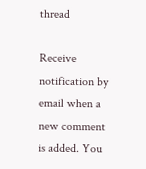thread

Receive notification by email when a new comment is added. You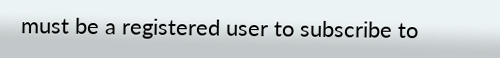must be a registered user to subscribe to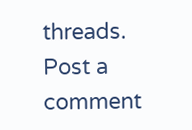threads.
Post a comment